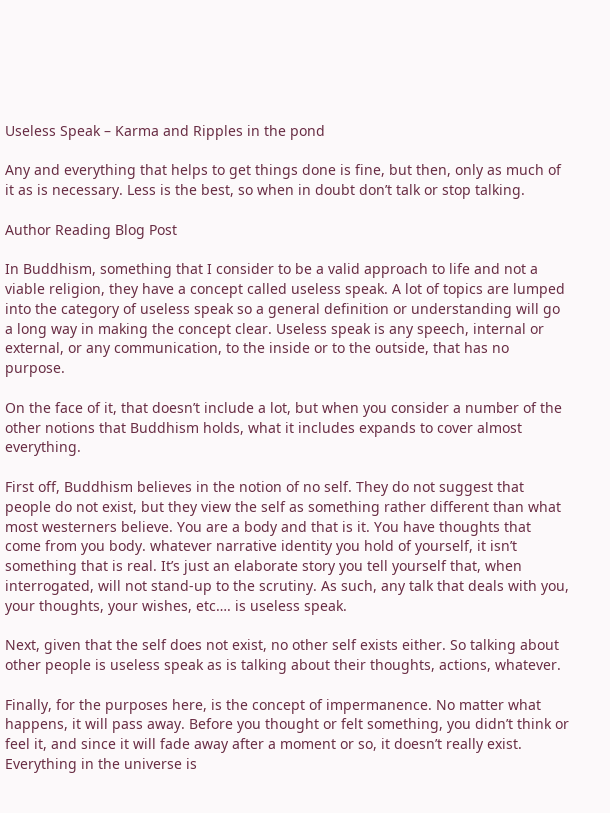Useless Speak – Karma and Ripples in the pond

Any and everything that helps to get things done is fine, but then, only as much of it as is necessary. Less is the best, so when in doubt don’t talk or stop talking.

Author Reading Blog Post

In Buddhism, something that I consider to be a valid approach to life and not a viable religion, they have a concept called useless speak. A lot of topics are lumped into the category of useless speak so a general definition or understanding will go a long way in making the concept clear. Useless speak is any speech, internal or external, or any communication, to the inside or to the outside, that has no purpose.

On the face of it, that doesn’t include a lot, but when you consider a number of the other notions that Buddhism holds, what it includes expands to cover almost everything.

First off, Buddhism believes in the notion of no self. They do not suggest that people do not exist, but they view the self as something rather different than what most westerners believe. You are a body and that is it. You have thoughts that come from you body. whatever narrative identity you hold of yourself, it isn’t something that is real. It’s just an elaborate story you tell yourself that, when interrogated, will not stand-up to the scrutiny. As such, any talk that deals with you, your thoughts, your wishes, etc…. is useless speak.

Next, given that the self does not exist, no other self exists either. So talking about other people is useless speak as is talking about their thoughts, actions, whatever.

Finally, for the purposes here, is the concept of impermanence. No matter what happens, it will pass away. Before you thought or felt something, you didn’t think or feel it, and since it will fade away after a moment or so, it doesn’t really exist. Everything in the universe is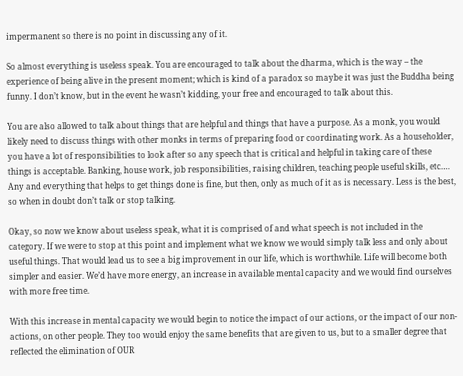impermanent so there is no point in discussing any of it.

So almost everything is useless speak. You are encouraged to talk about the dharma, which is the way – the experience of being alive in the present moment; which is kind of a paradox so maybe it was just the Buddha being funny. I don’t know, but in the event he wasn’t kidding, your free and encouraged to talk about this.

You are also allowed to talk about things that are helpful and things that have a purpose. As a monk, you would likely need to discuss things with other monks in terms of preparing food or coordinating work. As a householder, you have a lot of responsibilities to look after so any speech that is critical and helpful in taking care of these things is acceptable. Banking, house work, job responsibilities, raising children, teaching people useful skills, etc…. Any and everything that helps to get things done is fine, but then, only as much of it as is necessary. Less is the best, so when in doubt don’t talk or stop talking.

Okay, so now we know about useless speak, what it is comprised of and what speech is not included in the category. If we were to stop at this point and implement what we know we would simply talk less and only about useful things. That would lead us to see a big improvement in our life, which is worthwhile. Life will become both simpler and easier. We’d have more energy, an increase in available mental capacity and we would find ourselves with more free time.

With this increase in mental capacity we would begin to notice the impact of our actions, or the impact of our non-actions, on other people. They too would enjoy the same benefits that are given to us, but to a smaller degree that reflected the elimination of OUR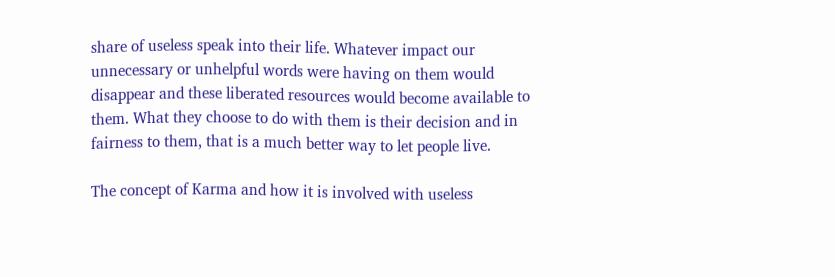share of useless speak into their life. Whatever impact our unnecessary or unhelpful words were having on them would disappear and these liberated resources would become available to them. What they choose to do with them is their decision and in fairness to them, that is a much better way to let people live.

The concept of Karma and how it is involved with useless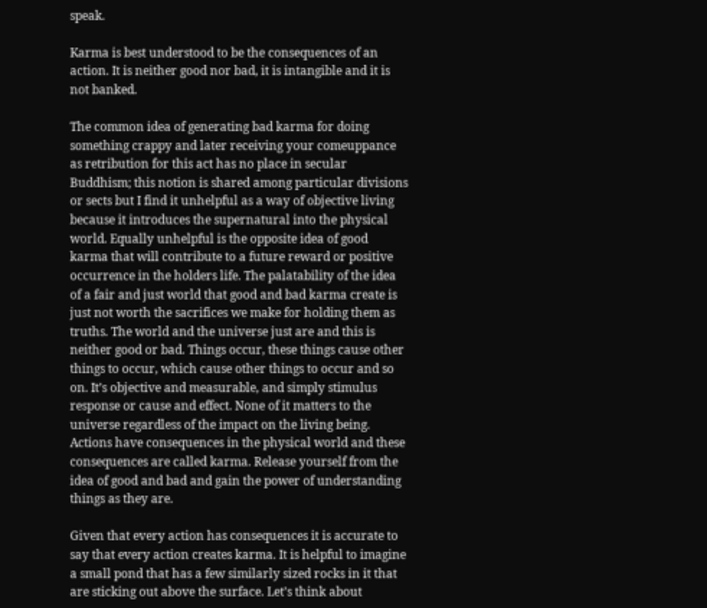speak.

Karma is best understood to be the consequences of an action. It is neither good nor bad, it is intangible and it is not banked.

The common idea of generating bad karma for doing something crappy and later receiving your comeuppance as retribution for this act has no place in secular Buddhism; this notion is shared among particular divisions or sects but I find it unhelpful as a way of objective living because it introduces the supernatural into the physical world. Equally unhelpful is the opposite idea of good karma that will contribute to a future reward or positive occurrence in the holders life. The palatability of the idea of a fair and just world that good and bad karma create is just not worth the sacrifices we make for holding them as truths. The world and the universe just are and this is neither good or bad. Things occur, these things cause other things to occur, which cause other things to occur and so on. It’s objective and measurable, and simply stimulus response or cause and effect. None of it matters to the universe regardless of the impact on the living being. Actions have consequences in the physical world and these consequences are called karma. Release yourself from the idea of good and bad and gain the power of understanding things as they are.

Given that every action has consequences it is accurate to say that every action creates karma. It is helpful to imagine a small pond that has a few similarly sized rocks in it that are sticking out above the surface. Let’s think about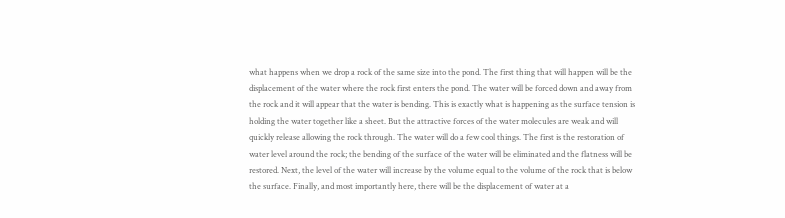what happens when we drop a rock of the same size into the pond. The first thing that will happen will be the displacement of the water where the rock first enters the pond. The water will be forced down and away from the rock and it will appear that the water is bending. This is exactly what is happening as the surface tension is holding the water together like a sheet. But the attractive forces of the water molecules are weak and will quickly release allowing the rock through. The water will do a few cool things. The first is the restoration of water level around the rock; the bending of the surface of the water will be eliminated and the flatness will be restored. Next, the level of the water will increase by the volume equal to the volume of the rock that is below the surface. Finally, and most importantly here, there will be the displacement of water at a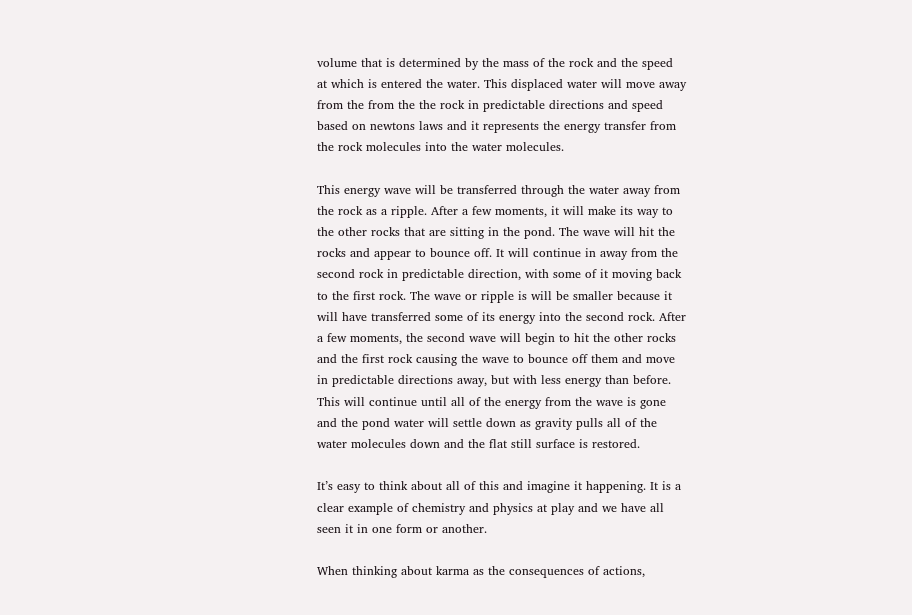volume that is determined by the mass of the rock and the speed at which is entered the water. This displaced water will move away from the from the the rock in predictable directions and speed based on newtons laws and it represents the energy transfer from the rock molecules into the water molecules.

This energy wave will be transferred through the water away from the rock as a ripple. After a few moments, it will make its way to the other rocks that are sitting in the pond. The wave will hit the rocks and appear to bounce off. It will continue in away from the second rock in predictable direction, with some of it moving back to the first rock. The wave or ripple is will be smaller because it will have transferred some of its energy into the second rock. After a few moments, the second wave will begin to hit the other rocks and the first rock causing the wave to bounce off them and move in predictable directions away, but with less energy than before. This will continue until all of the energy from the wave is gone and the pond water will settle down as gravity pulls all of the water molecules down and the flat still surface is restored.

It’s easy to think about all of this and imagine it happening. It is a clear example of chemistry and physics at play and we have all seen it in one form or another.

When thinking about karma as the consequences of actions,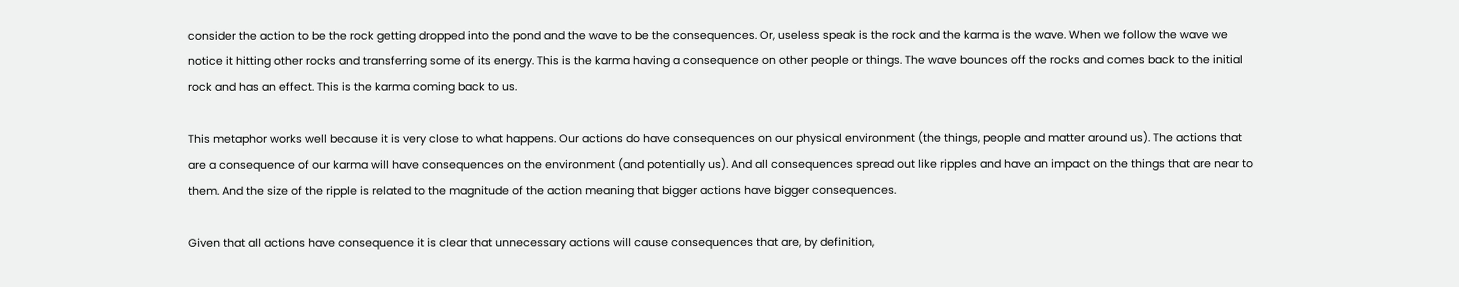consider the action to be the rock getting dropped into the pond and the wave to be the consequences. Or, useless speak is the rock and the karma is the wave. When we follow the wave we notice it hitting other rocks and transferring some of its energy. This is the karma having a consequence on other people or things. The wave bounces off the rocks and comes back to the initial rock and has an effect. This is the karma coming back to us.

This metaphor works well because it is very close to what happens. Our actions do have consequences on our physical environment (the things, people and matter around us). The actions that are a consequence of our karma will have consequences on the environment (and potentially us). And all consequences spread out like ripples and have an impact on the things that are near to them. And the size of the ripple is related to the magnitude of the action meaning that bigger actions have bigger consequences.

Given that all actions have consequence it is clear that unnecessary actions will cause consequences that are, by definition,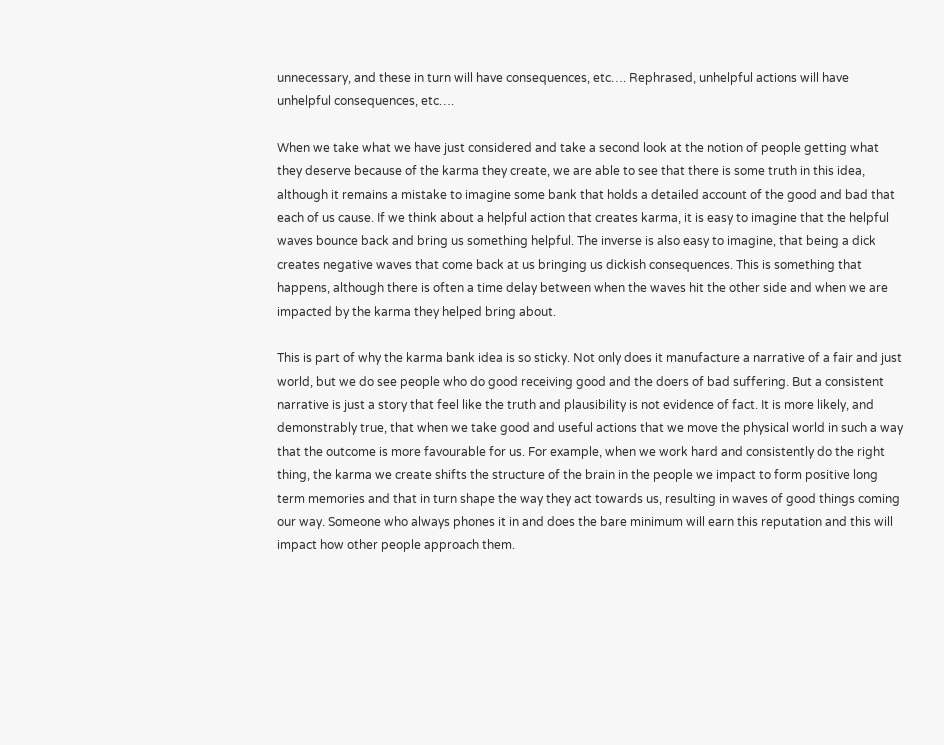unnecessary, and these in turn will have consequences, etc…. Rephrased, unhelpful actions will have unhelpful consequences, etc….

When we take what we have just considered and take a second look at the notion of people getting what they deserve because of the karma they create, we are able to see that there is some truth in this idea, although it remains a mistake to imagine some bank that holds a detailed account of the good and bad that each of us cause. If we think about a helpful action that creates karma, it is easy to imagine that the helpful waves bounce back and bring us something helpful. The inverse is also easy to imagine, that being a dick creates negative waves that come back at us bringing us dickish consequences. This is something that happens, although there is often a time delay between when the waves hit the other side and when we are impacted by the karma they helped bring about.

This is part of why the karma bank idea is so sticky. Not only does it manufacture a narrative of a fair and just world, but we do see people who do good receiving good and the doers of bad suffering. But a consistent narrative is just a story that feel like the truth and plausibility is not evidence of fact. It is more likely, and demonstrably true, that when we take good and useful actions that we move the physical world in such a way that the outcome is more favourable for us. For example, when we work hard and consistently do the right thing, the karma we create shifts the structure of the brain in the people we impact to form positive long term memories and that in turn shape the way they act towards us, resulting in waves of good things coming our way. Someone who always phones it in and does the bare minimum will earn this reputation and this will impact how other people approach them.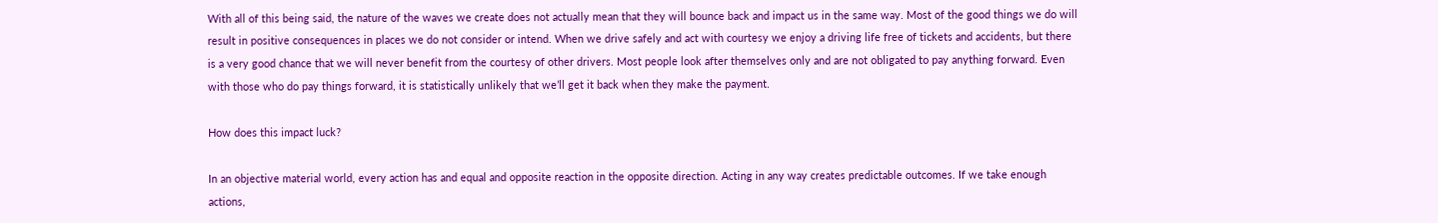With all of this being said, the nature of the waves we create does not actually mean that they will bounce back and impact us in the same way. Most of the good things we do will result in positive consequences in places we do not consider or intend. When we drive safely and act with courtesy we enjoy a driving life free of tickets and accidents, but there is a very good chance that we will never benefit from the courtesy of other drivers. Most people look after themselves only and are not obligated to pay anything forward. Even with those who do pay things forward, it is statistically unlikely that we’ll get it back when they make the payment.

How does this impact luck?

In an objective material world, every action has and equal and opposite reaction in the opposite direction. Acting in any way creates predictable outcomes. If we take enough actions,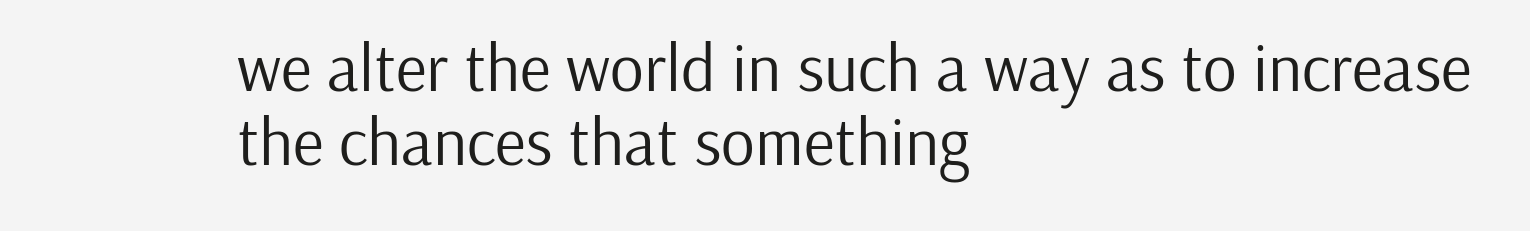we alter the world in such a way as to increase the chances that something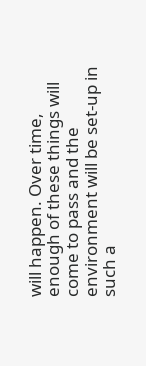will happen. Over time, enough of these things will come to pass and the environment will be set-up in such a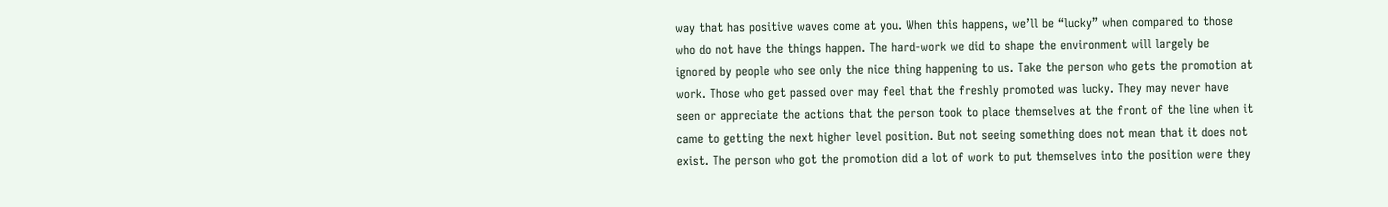way that has positive waves come at you. When this happens, we’ll be “lucky” when compared to those who do not have the things happen. The hard-work we did to shape the environment will largely be ignored by people who see only the nice thing happening to us. Take the person who gets the promotion at work. Those who get passed over may feel that the freshly promoted was lucky. They may never have seen or appreciate the actions that the person took to place themselves at the front of the line when it came to getting the next higher level position. But not seeing something does not mean that it does not exist. The person who got the promotion did a lot of work to put themselves into the position were they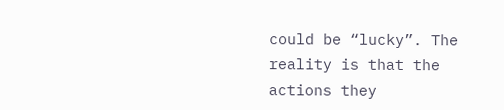could be “lucky”. The reality is that the actions they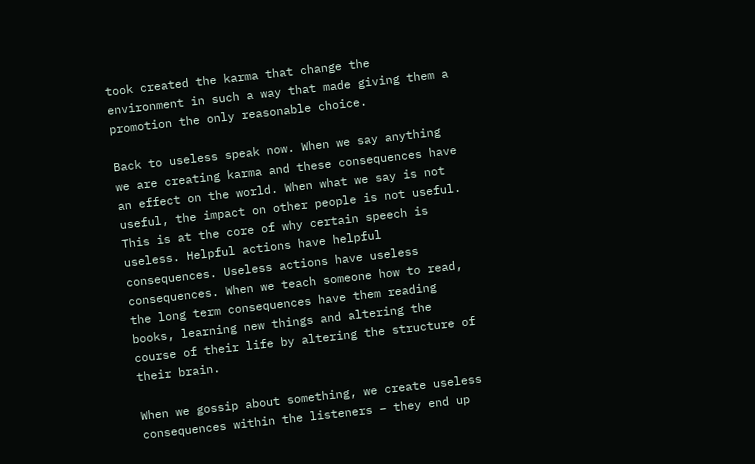took created the karma that change the environment in such a way that made giving them a promotion the only reasonable choice.

Back to useless speak now. When we say anything we are creating karma and these consequences have an effect on the world. When what we say is not useful, the impact on other people is not useful. This is at the core of why certain speech is useless. Helpful actions have helpful consequences. Useless actions have useless consequences. When we teach someone how to read, the long term consequences have them reading books, learning new things and altering the course of their life by altering the structure of their brain.

When we gossip about something, we create useless consequences within the listeners – they end up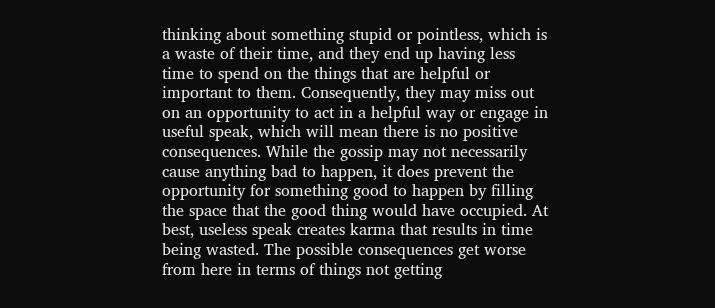thinking about something stupid or pointless, which is a waste of their time, and they end up having less time to spend on the things that are helpful or important to them. Consequently, they may miss out on an opportunity to act in a helpful way or engage in useful speak, which will mean there is no positive consequences. While the gossip may not necessarily cause anything bad to happen, it does prevent the opportunity for something good to happen by filling the space that the good thing would have occupied. At best, useless speak creates karma that results in time being wasted. The possible consequences get worse from here in terms of things not getting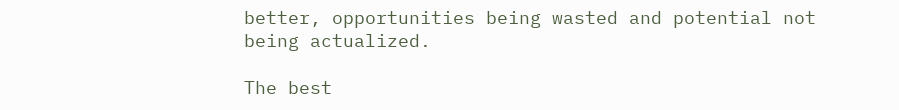better, opportunities being wasted and potential not being actualized.

The best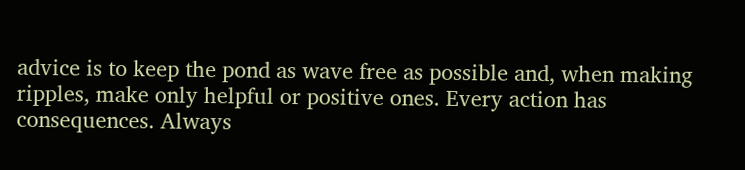advice is to keep the pond as wave free as possible and, when making ripples, make only helpful or positive ones. Every action has consequences. Always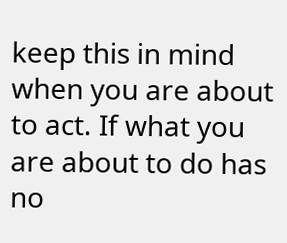keep this in mind when you are about to act. If what you are about to do has no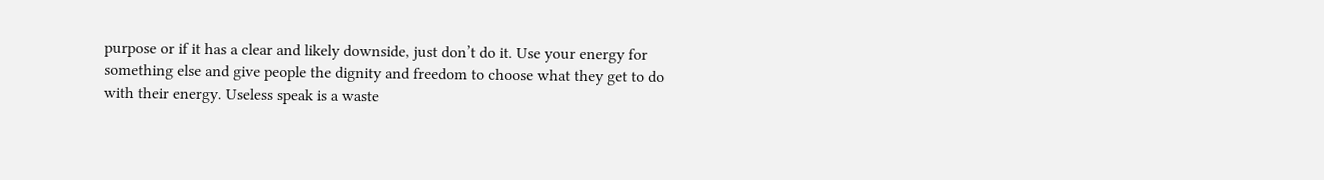purpose or if it has a clear and likely downside, just don’t do it. Use your energy for something else and give people the dignity and freedom to choose what they get to do with their energy. Useless speak is a waste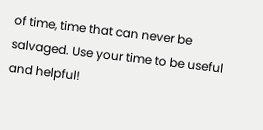of time, time that can never be salvaged. Use your time to be useful and helpful!